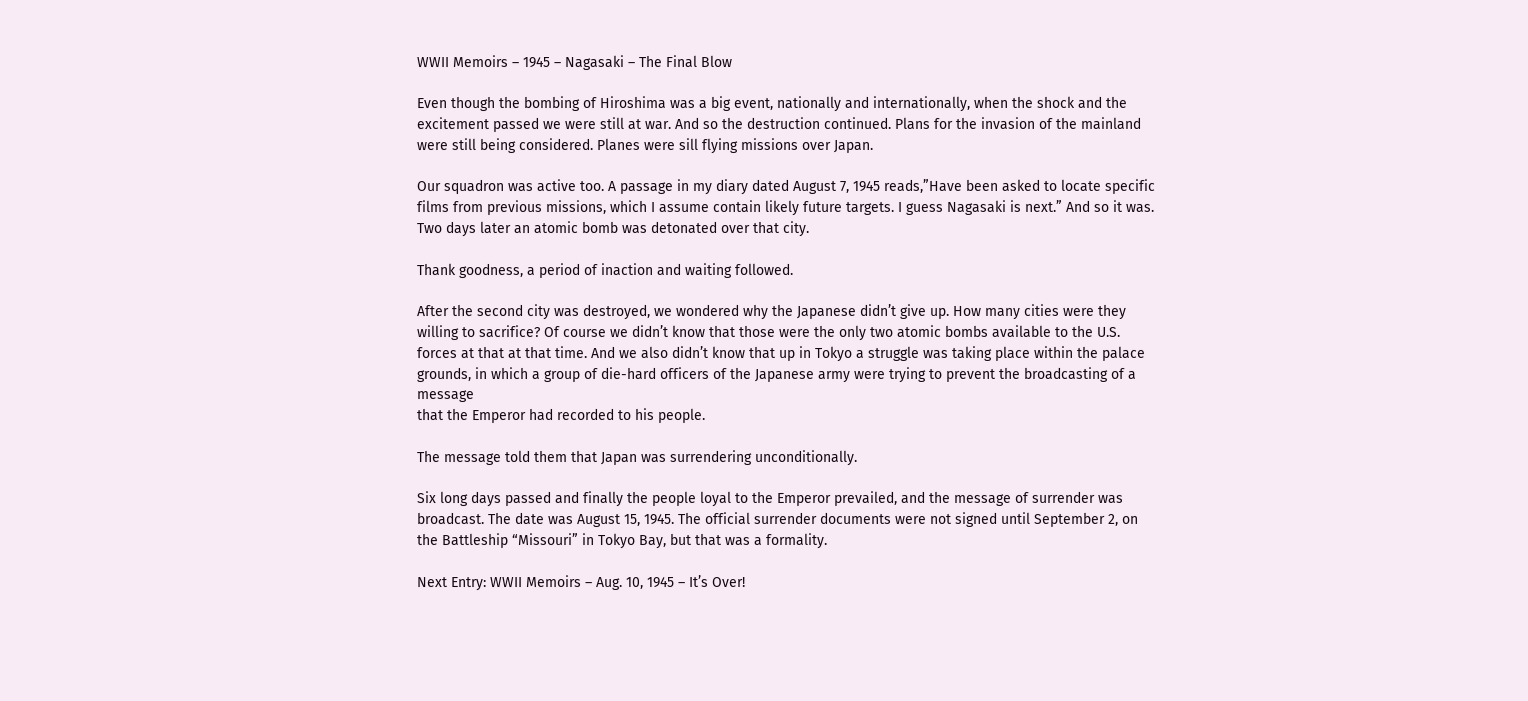WWII Memoirs – 1945 – Nagasaki – The Final Blow

Even though the bombing of Hiroshima was a big event, nationally and internationally, when the shock and the excitement passed we were still at war. And so the destruction continued. Plans for the invasion of the mainland were still being considered. Planes were sill flying missions over Japan.

Our squadron was active too. A passage in my diary dated August 7, 1945 reads,”Have been asked to locate specific films from previous missions, which I assume contain likely future targets. I guess Nagasaki is next.” And so it was. Two days later an atomic bomb was detonated over that city.

Thank goodness, a period of inaction and waiting followed.

After the second city was destroyed, we wondered why the Japanese didn’t give up. How many cities were they willing to sacrifice? Of course we didn’t know that those were the only two atomic bombs available to the U.S. forces at that at that time. And we also didn’t know that up in Tokyo a struggle was taking place within the palace grounds, in which a group of die-hard officers of the Japanese army were trying to prevent the broadcasting of a message
that the Emperor had recorded to his people.

The message told them that Japan was surrendering unconditionally.

Six long days passed and finally the people loyal to the Emperor prevailed, and the message of surrender was broadcast. The date was August 15, 1945. The official surrender documents were not signed until September 2, on the Battleship “Missouri” in Tokyo Bay, but that was a formality.

Next Entry: WWII Memoirs – Aug. 10, 1945 – It’s Over!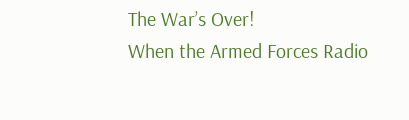The War’s Over!
When the Armed Forces Radio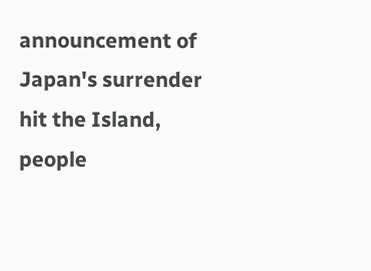announcement of Japan's surrender hit the Island, people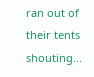ran out of their tents shouting...